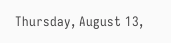Thursday, August 13,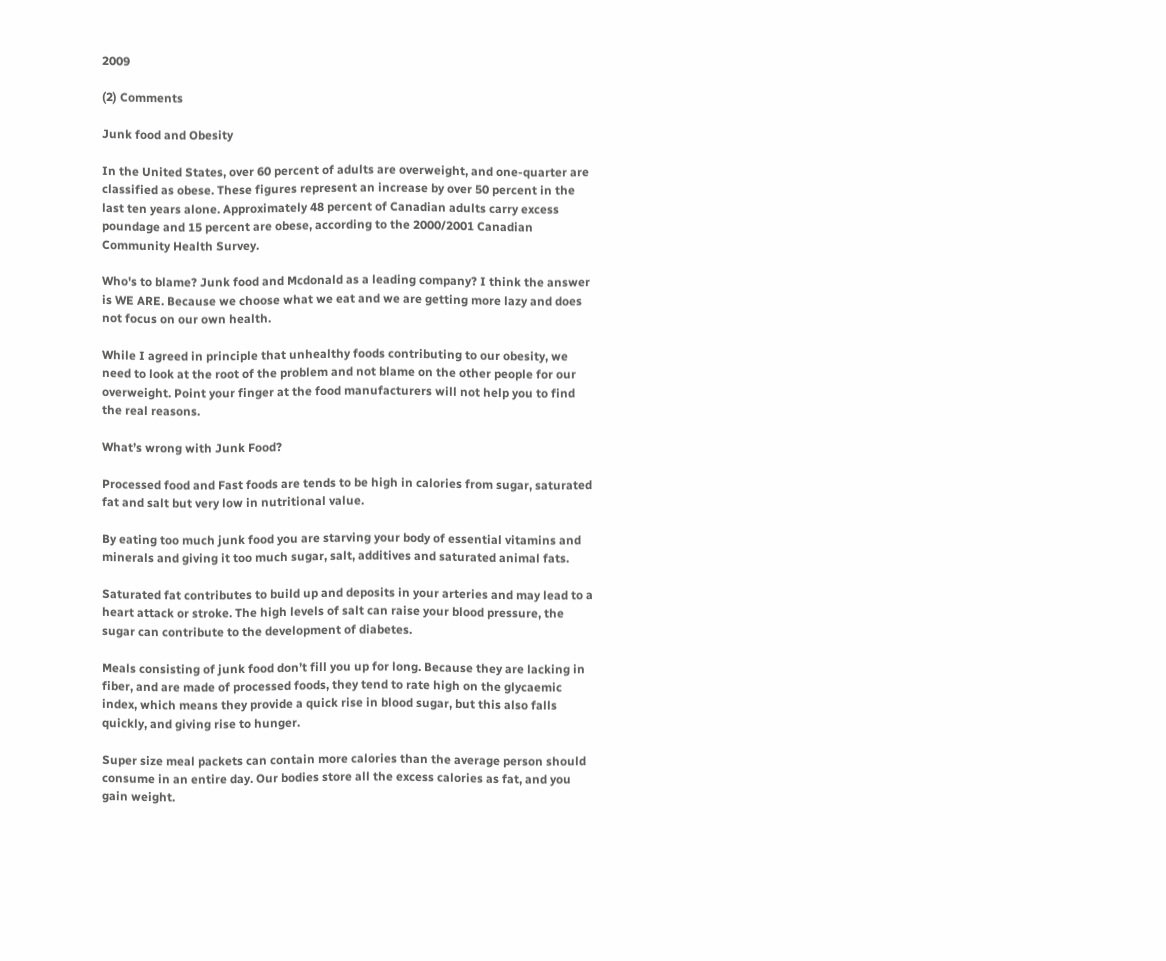2009

(2) Comments

Junk food and Obesity

In the United States, over 60 percent of adults are overweight, and one-quarter are classified as obese. These figures represent an increase by over 50 percent in the last ten years alone. Approximately 48 percent of Canadian adults carry excess poundage and 15 percent are obese, according to the 2000/2001 Canadian Community Health Survey.

Who's to blame? Junk food and Mcdonald as a leading company? I think the answer is WE ARE. Because we choose what we eat and we are getting more lazy and does not focus on our own health.

While I agreed in principle that unhealthy foods contributing to our obesity, we need to look at the root of the problem and not blame on the other people for our overweight. Point your finger at the food manufacturers will not help you to find the real reasons.

What’s wrong with Junk Food?

Processed food and Fast foods are tends to be high in calories from sugar, saturated fat and salt but very low in nutritional value.

By eating too much junk food you are starving your body of essential vitamins and minerals and giving it too much sugar, salt, additives and saturated animal fats.

Saturated fat contributes to build up and deposits in your arteries and may lead to a heart attack or stroke. The high levels of salt can raise your blood pressure, the sugar can contribute to the development of diabetes.

Meals consisting of junk food don’t fill you up for long. Because they are lacking in fiber, and are made of processed foods, they tend to rate high on the glycaemic index, which means they provide a quick rise in blood sugar, but this also falls quickly, and giving rise to hunger.

Super size meal packets can contain more calories than the average person should consume in an entire day. Our bodies store all the excess calories as fat, and you gain weight.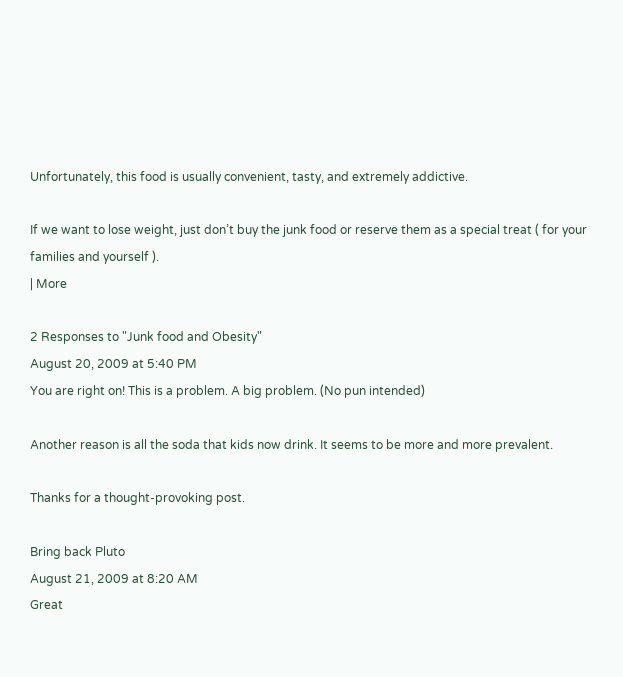Unfortunately, this food is usually convenient, tasty, and extremely addictive.

If we want to lose weight, just don’t buy the junk food or reserve them as a special treat ( for your families and yourself ).
| More

2 Responses to "Junk food and Obesity"
August 20, 2009 at 5:40 PM
You are right on! This is a problem. A big problem. (No pun intended)

Another reason is all the soda that kids now drink. It seems to be more and more prevalent.

Thanks for a thought-provoking post.

Bring back Pluto
August 21, 2009 at 8:20 AM
Great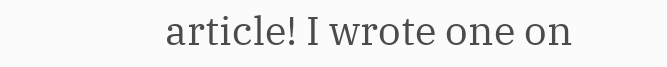article! I wrote one on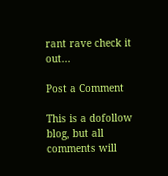rant rave check it out...

Post a Comment

This is a dofollow blog, but all comments will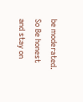be moderated. So Be honest and stay on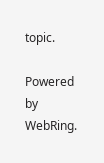topic.

Powered by WebRing.